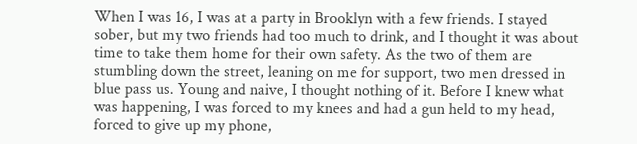When I was 16, I was at a party in Brooklyn with a few friends. I stayed sober, but my two friends had too much to drink, and I thought it was about time to take them home for their own safety. As the two of them are stumbling down the street, leaning on me for support, two men dressed in blue pass us. Young and naive, I thought nothing of it. Before I knew what was happening, I was forced to my knees and had a gun held to my head, forced to give up my phone,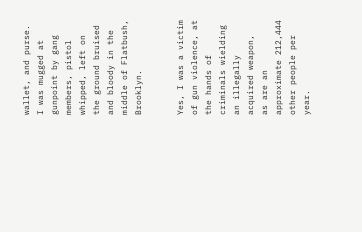wallet, and purse. I was mugged at gunpoint by gang members, pistol whipped, left on the ground bruised and bloody in the middle of Flatbush, Brooklyn.


Yes, I was a victim of gun violence, at the hands of criminals wielding an illegally acquired weapon,  as are an approximate 212,444  other people per year.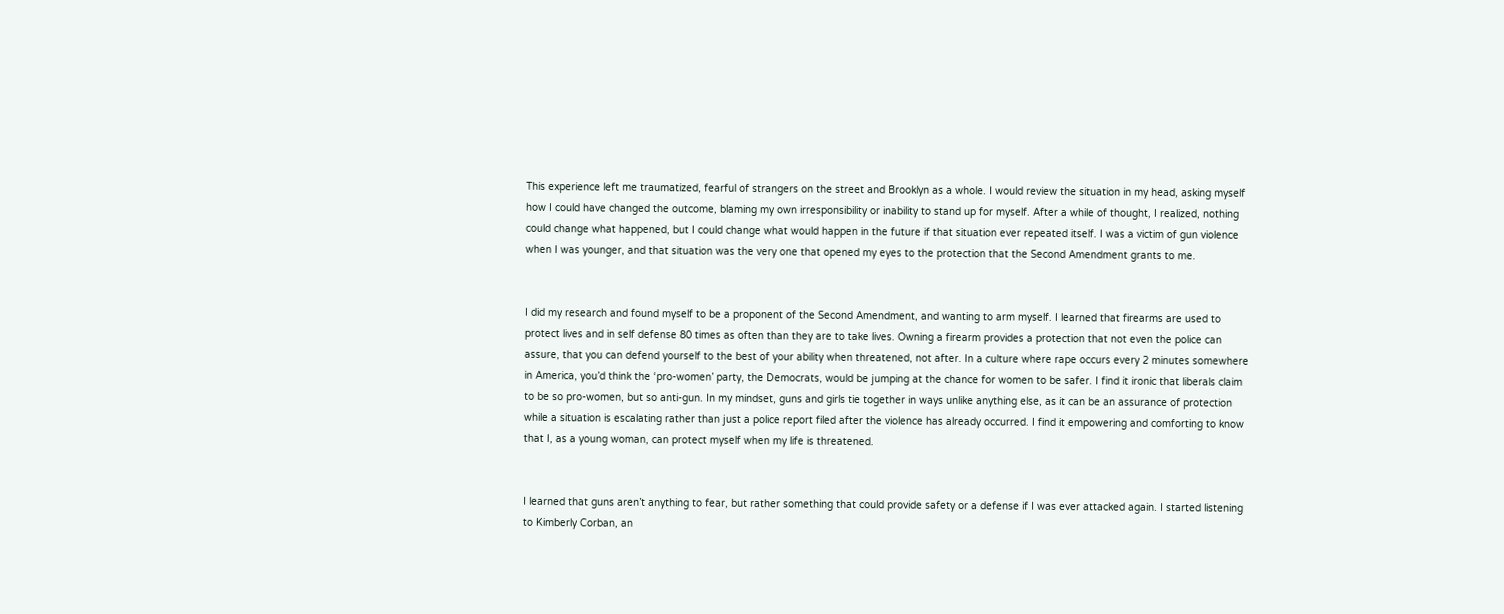This experience left me traumatized, fearful of strangers on the street and Brooklyn as a whole. I would review the situation in my head, asking myself how I could have changed the outcome, blaming my own irresponsibility or inability to stand up for myself. After a while of thought, I realized, nothing could change what happened, but I could change what would happen in the future if that situation ever repeated itself. I was a victim of gun violence when I was younger, and that situation was the very one that opened my eyes to the protection that the Second Amendment grants to me.


I did my research and found myself to be a proponent of the Second Amendment, and wanting to arm myself. I learned that firearms are used to protect lives and in self defense 80 times as often than they are to take lives. Owning a firearm provides a protection that not even the police can assure, that you can defend yourself to the best of your ability when threatened, not after. In a culture where rape occurs every 2 minutes somewhere in America, you’d think the ‘pro-women’ party, the Democrats, would be jumping at the chance for women to be safer. I find it ironic that liberals claim to be so pro-women, but so anti-gun. In my mindset, guns and girls tie together in ways unlike anything else, as it can be an assurance of protection while a situation is escalating rather than just a police report filed after the violence has already occurred. I find it empowering and comforting to know that I, as a young woman, can protect myself when my life is threatened.


I learned that guns aren’t anything to fear, but rather something that could provide safety or a defense if I was ever attacked again. I started listening to Kimberly Corban, an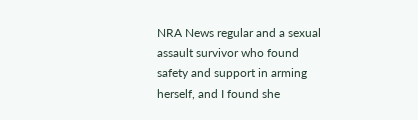NRA News regular and a sexual assault survivor who found safety and support in arming herself, and I found she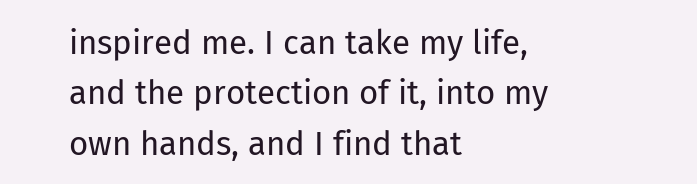inspired me. I can take my life, and the protection of it, into my own hands, and I find that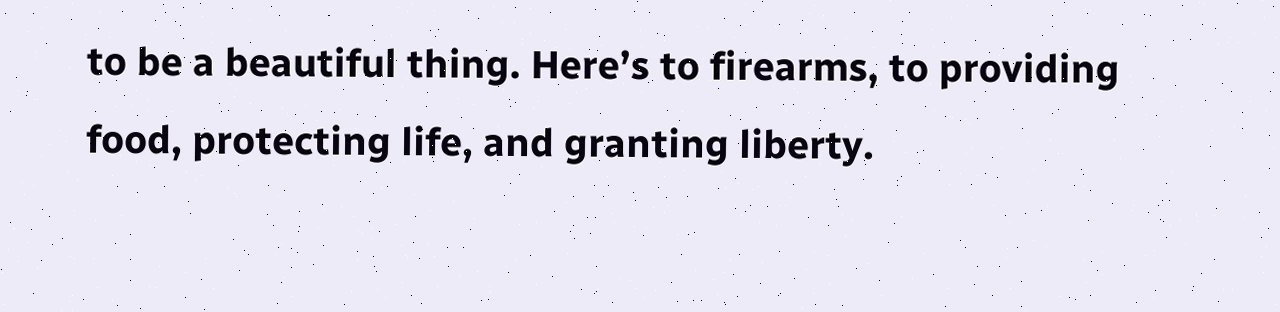to be a beautiful thing. Here’s to firearms, to providing food, protecting life, and granting liberty.